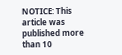NOTICE: This article was published more than 10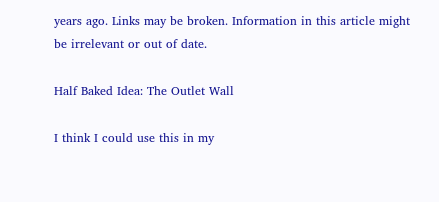years ago. Links may be broken. Information in this article might be irrelevant or out of date.

Half Baked Idea: The Outlet Wall

I think I could use this in my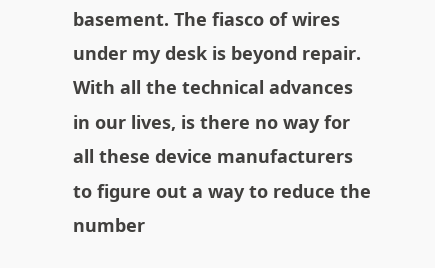basement. The fiasco of wires under my desk is beyond repair. With all the technical advances in our lives, is there no way for all these device manufacturers to figure out a way to reduce the number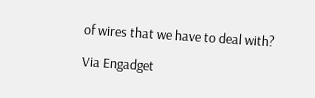of wires that we have to deal with?

Via Engadget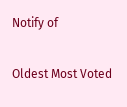Notify of

Oldest Most Voted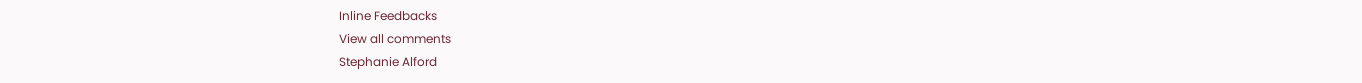Inline Feedbacks
View all comments
Stephanie Alford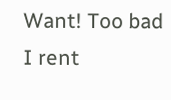Want! Too bad I rent